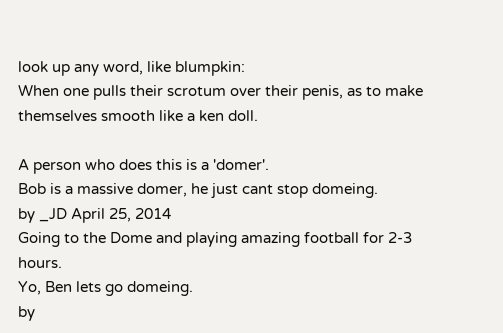look up any word, like blumpkin:
When one pulls their scrotum over their penis, as to make themselves smooth like a ken doll.

A person who does this is a 'domer'.
Bob is a massive domer, he just cant stop domeing.
by _JD April 25, 2014
Going to the Dome and playing amazing football for 2-3 hours.
Yo, Ben lets go domeing.
by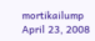mortikailump April 23, 2008